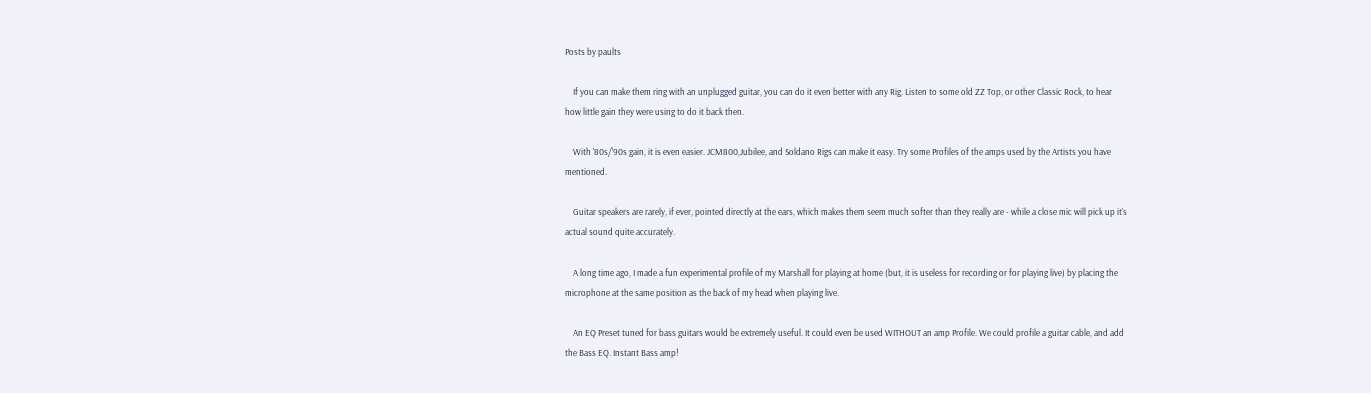Posts by paults

    If you can make them ring with an unplugged guitar, you can do it even better with any Rig. Listen to some old ZZ Top, or other Classic Rock, to hear how little gain they were using to do it back then.

    With '80s/'90s gain, it is even easier. JCM800,Jubilee, and Soldano Rigs can make it easy. Try some Profiles of the amps used by the Artists you have mentioned.

    Guitar speakers are rarely, if ever, pointed directly at the ears, which makes them seem much softer than they really are - while a close mic will pick up it's actual sound quite accurately.

    A long time ago, I made a fun experimental profile of my Marshall for playing at home (but, it is useless for recording or for playing live) by placing the microphone at the same position as the back of my head when playing live.

    An EQ Preset tuned for bass guitars would be extremely useful. It could even be used WITHOUT an amp Profile. We could profile a guitar cable, and add the Bass EQ. Instant Bass amp!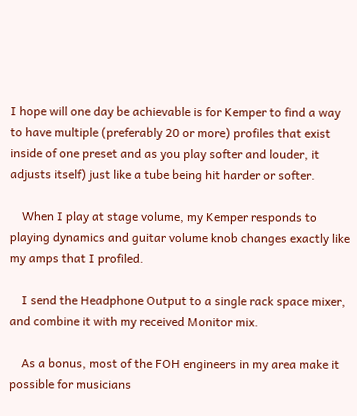I hope will one day be achievable is for Kemper to find a way to have multiple (preferably 20 or more) profiles that exist inside of one preset and as you play softer and louder, it adjusts itself) just like a tube being hit harder or softer.

    When I play at stage volume, my Kemper responds to playing dynamics and guitar volume knob changes exactly like my amps that I profiled.

    I send the Headphone Output to a single rack space mixer, and combine it with my received Monitor mix.

    As a bonus, most of the FOH engineers in my area make it possible for musicians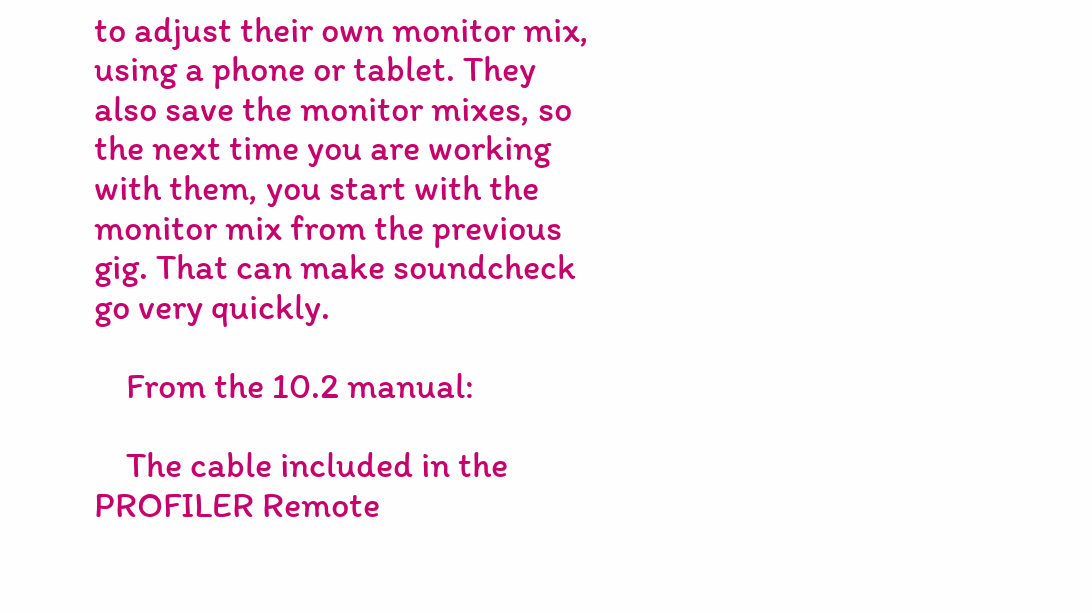to adjust their own monitor mix, using a phone or tablet. They also save the monitor mixes, so the next time you are working with them, you start with the monitor mix from the previous gig. That can make soundcheck go very quickly.

    From the 10.2 manual:

    The cable included in the PROFILER Remote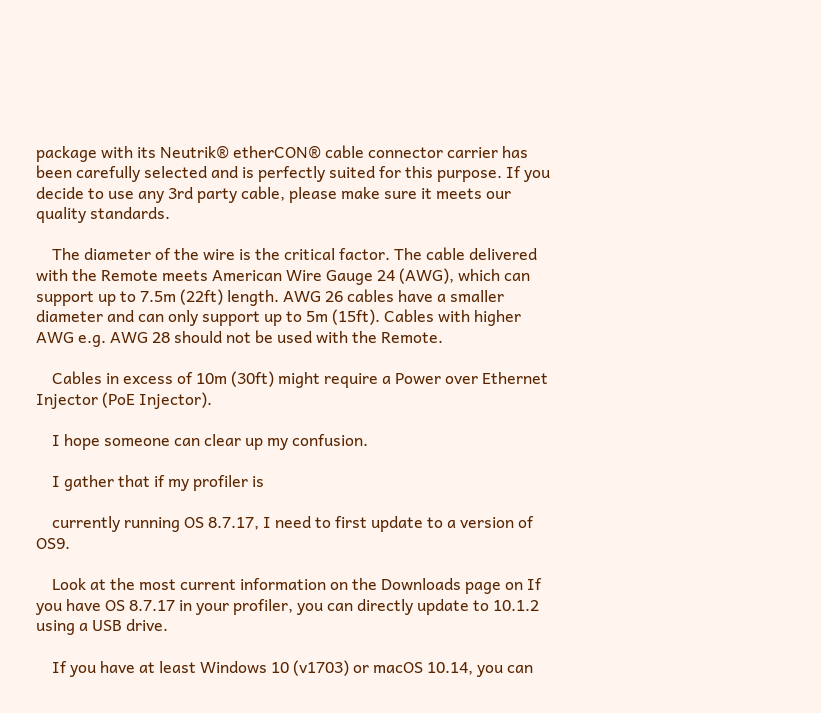package with its Neutrik® etherCON® cable connector carrier has been carefully selected and is perfectly suited for this purpose. If you decide to use any 3rd party cable, please make sure it meets our quality standards.

    The diameter of the wire is the critical factor. The cable delivered with the Remote meets American Wire Gauge 24 (AWG), which can support up to 7.5m (22ft) length. AWG 26 cables have a smaller diameter and can only support up to 5m (15ft). Cables with higher AWG e.g. AWG 28 should not be used with the Remote.

    Cables in excess of 10m (30ft) might require a Power over Ethernet Injector (PoE Injector).

    I hope someone can clear up my confusion.

    I gather that if my profiler is

    currently running OS 8.7.17, I need to first update to a version of OS9.

    Look at the most current information on the Downloads page on If you have OS 8.7.17 in your profiler, you can directly update to 10.1.2 using a USB drive.

    If you have at least Windows 10 (v1703) or macOS 10.14, you can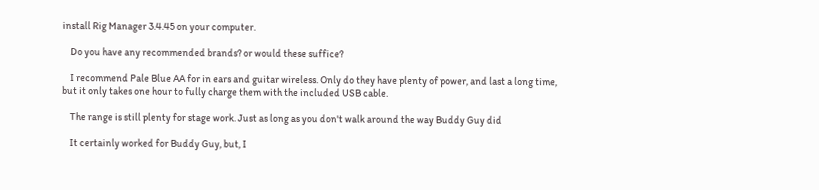install Rig Manager 3.4.45 on your computer.

    Do you have any recommended brands? or would these suffice?

    I recommend Pale Blue AA for in ears and guitar wireless. Only do they have plenty of power, and last a long time, but it only takes one hour to fully charge them with the included USB cable.

    The range is still plenty for stage work. Just as long as you don't walk around the way Buddy Guy did

    It certainly worked for Buddy Guy, but, I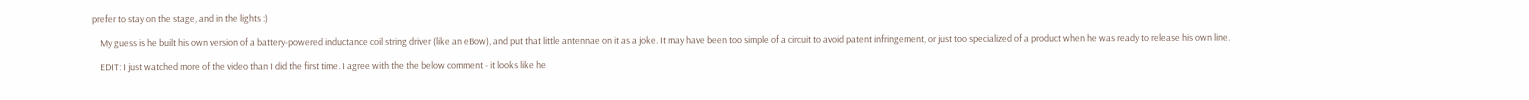prefer to stay on the stage, and in the lights :)

    My guess is he built his own version of a battery-powered inductance coil string driver (like an eBow), and put that little antennae on it as a joke. It may have been too simple of a circuit to avoid patent infringement, or just too specialized of a product when he was ready to release his own line.

    EDIT: I just watched more of the video than I did the first time. I agree with the the below comment - it looks like he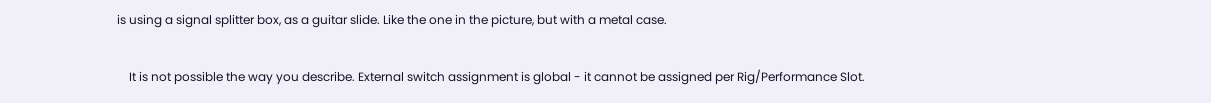is using a signal splitter box, as a guitar slide. Like the one in the picture, but with a metal case.

    It is not possible the way you describe. External switch assignment is global - it cannot be assigned per Rig/Performance Slot.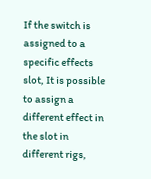If the switch is assigned to a specific effects slot, It is possible to assign a different effect in the slot in different rigs,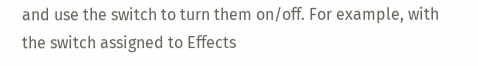and use the switch to turn them on/off. For example, with the switch assigned to Effects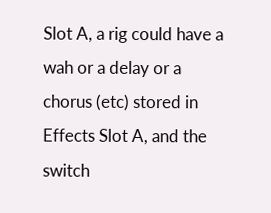Slot A, a rig could have a wah or a delay or a chorus (etc) stored in Effects Slot A, and the switch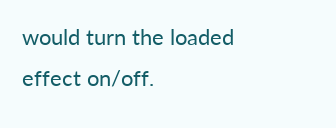would turn the loaded effect on/off.